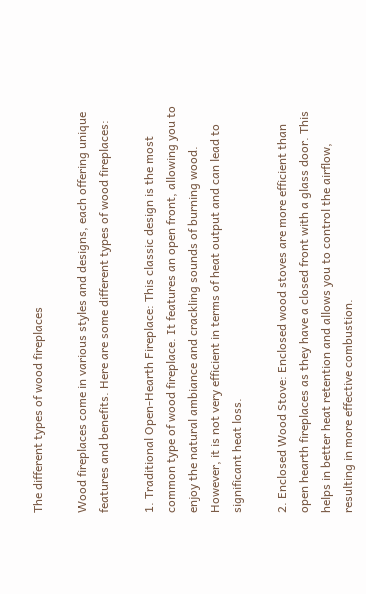The different types of wood fireplaces

Wood fireplaces come in various styles and designs, each offering unique features and benefits. Here are some different types of wood fireplaces:

1. Traditional Open-Hearth Fireplace: This classic design is the most common type of wood fireplace. It features an open front, allowing you to enjoy the natural ambiance and crackling sounds of burning wood. However, it is not very efficient in terms of heat output and can lead to significant heat loss.

2. Enclosed Wood Stove: Enclosed wood stoves are more efficient than open hearth fireplaces as they have a closed front with a glass door. This helps in better heat retention and allows you to control the airflow, resulting in more effective combustion.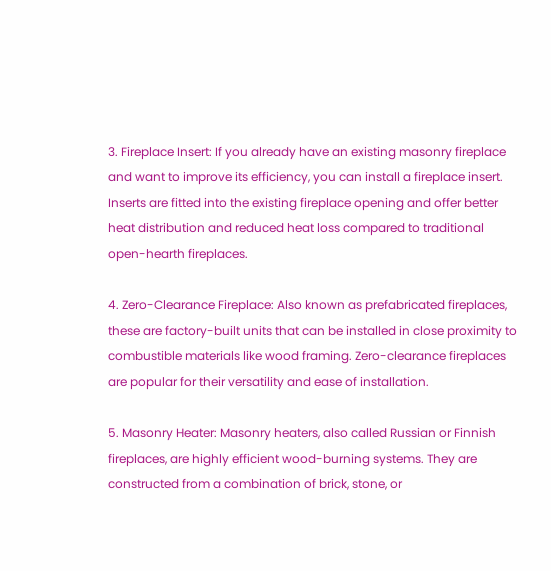3. Fireplace Insert: If you already have an existing masonry fireplace and want to improve its efficiency, you can install a fireplace insert. Inserts are fitted into the existing fireplace opening and offer better heat distribution and reduced heat loss compared to traditional open-hearth fireplaces.

4. Zero-Clearance Fireplace: Also known as prefabricated fireplaces, these are factory-built units that can be installed in close proximity to combustible materials like wood framing. Zero-clearance fireplaces are popular for their versatility and ease of installation.

5. Masonry Heater: Masonry heaters, also called Russian or Finnish fireplaces, are highly efficient wood-burning systems. They are constructed from a combination of brick, stone, or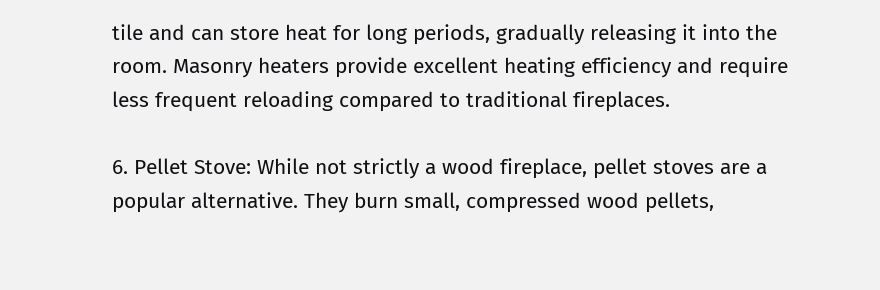tile and can store heat for long periods, gradually releasing it into the room. Masonry heaters provide excellent heating efficiency and require less frequent reloading compared to traditional fireplaces.

6. Pellet Stove: While not strictly a wood fireplace, pellet stoves are a popular alternative. They burn small, compressed wood pellets,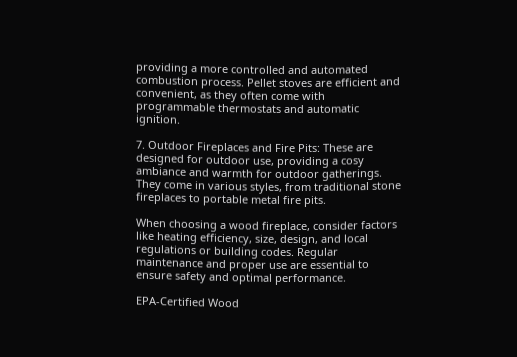providing a more controlled and automated combustion process. Pellet stoves are efficient and convenient, as they often come with programmable thermostats and automatic ignition.

7. Outdoor Fireplaces and Fire Pits: These are designed for outdoor use, providing a cosy ambiance and warmth for outdoor gatherings. They come in various styles, from traditional stone fireplaces to portable metal fire pits.

When choosing a wood fireplace, consider factors like heating efficiency, size, design, and local regulations or building codes. Regular maintenance and proper use are essential to ensure safety and optimal performance.

EPA-Certified Wood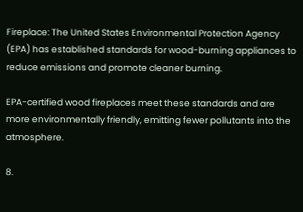Fireplace: The United States Environmental Protection Agency (EPA) has established standards for wood-burning appliances to reduce emissions and promote cleaner burning.

EPA-certified wood fireplaces meet these standards and are more environmentally friendly, emitting fewer pollutants into the atmosphere.

8.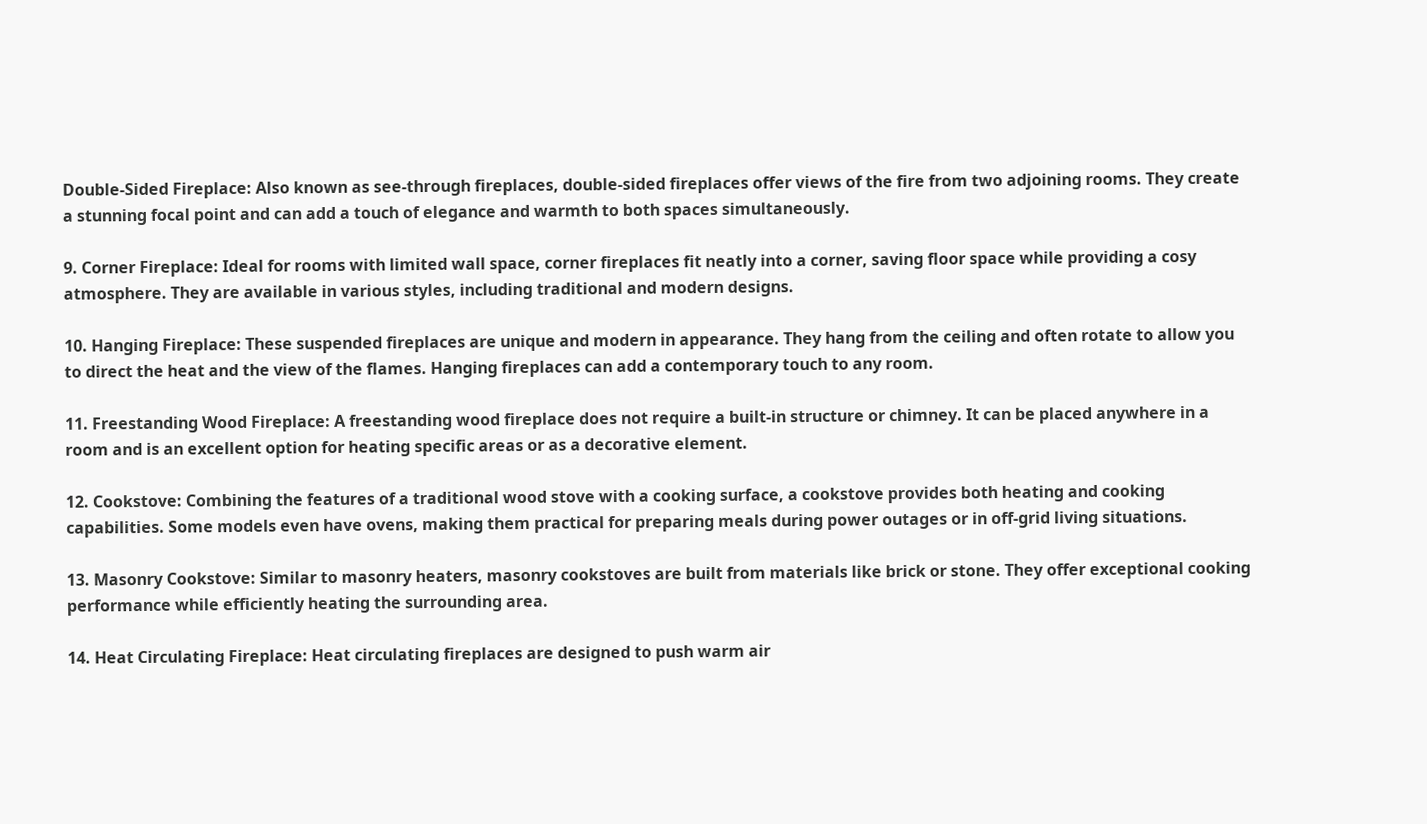Double-Sided Fireplace: Also known as see-through fireplaces, double-sided fireplaces offer views of the fire from two adjoining rooms. They create a stunning focal point and can add a touch of elegance and warmth to both spaces simultaneously.

9. Corner Fireplace: Ideal for rooms with limited wall space, corner fireplaces fit neatly into a corner, saving floor space while providing a cosy atmosphere. They are available in various styles, including traditional and modern designs.

10. Hanging Fireplace: These suspended fireplaces are unique and modern in appearance. They hang from the ceiling and often rotate to allow you to direct the heat and the view of the flames. Hanging fireplaces can add a contemporary touch to any room.

11. Freestanding Wood Fireplace: A freestanding wood fireplace does not require a built-in structure or chimney. It can be placed anywhere in a room and is an excellent option for heating specific areas or as a decorative element.

12. Cookstove: Combining the features of a traditional wood stove with a cooking surface, a cookstove provides both heating and cooking capabilities. Some models even have ovens, making them practical for preparing meals during power outages or in off-grid living situations.

13. Masonry Cookstove: Similar to masonry heaters, masonry cookstoves are built from materials like brick or stone. They offer exceptional cooking performance while efficiently heating the surrounding area.

14. Heat Circulating Fireplace: Heat circulating fireplaces are designed to push warm air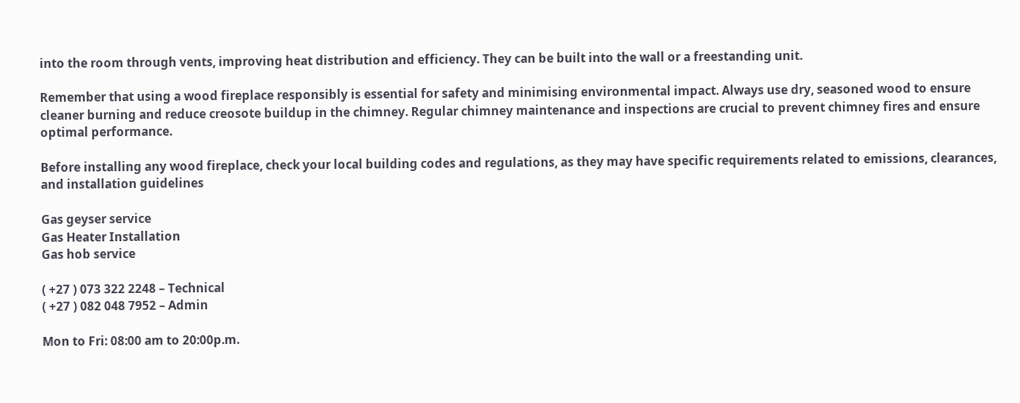into the room through vents, improving heat distribution and efficiency. They can be built into the wall or a freestanding unit.

Remember that using a wood fireplace responsibly is essential for safety and minimising environmental impact. Always use dry, seasoned wood to ensure cleaner burning and reduce creosote buildup in the chimney. Regular chimney maintenance and inspections are crucial to prevent chimney fires and ensure optimal performance.

Before installing any wood fireplace, check your local building codes and regulations, as they may have specific requirements related to emissions, clearances, and installation guidelines

Gas geyser service
Gas Heater Installation
Gas hob service

( +27 ) 073 322 2248 – Technical
( +27 ) 082 048 7952 – Admin

Mon to Fri: 08:00 am to 20:00p.m.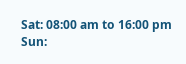Sat: 08:00 am to 16:00 pm
Sun: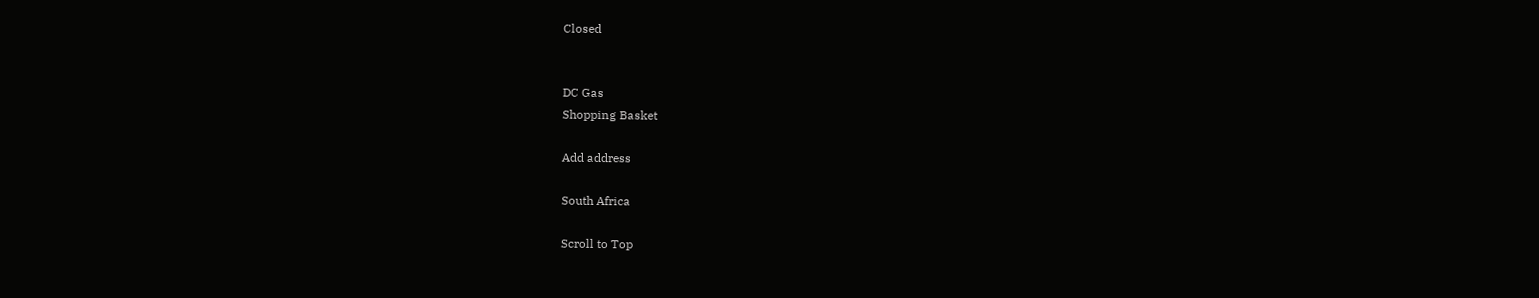Closed


DC Gas
Shopping Basket

Add address

South Africa

Scroll to Top